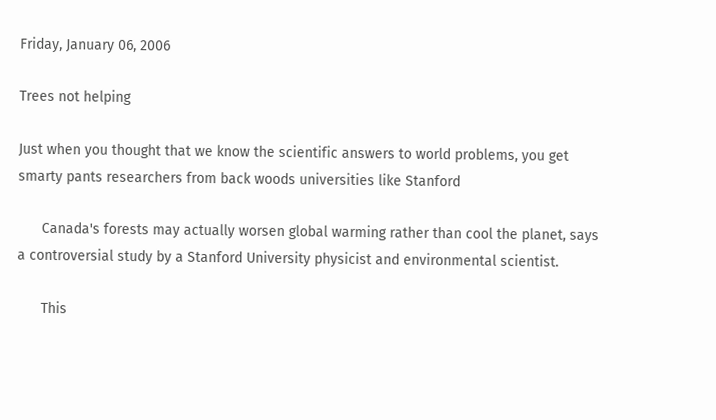Friday, January 06, 2006

Trees not helping

Just when you thought that we know the scientific answers to world problems, you get smarty pants researchers from back woods universities like Stanford

      Canada's forests may actually worsen global warming rather than cool the planet, says a controversial study by a Stanford University physicist and environmental scientist.

      This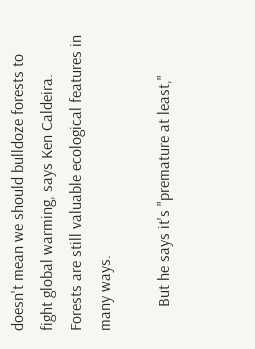doesn't mean we should bulldoze forests to fight global warming, says Ken Caldeira. Forests are still valuable ecological features in many ways.

      But he says it's "premature at least,"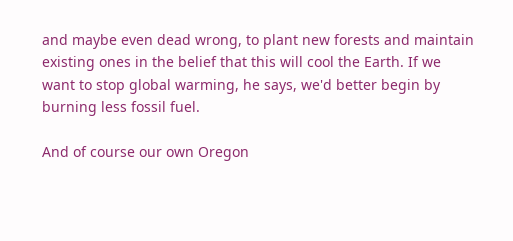and maybe even dead wrong, to plant new forests and maintain existing ones in the belief that this will cool the Earth. If we want to stop global warming, he says, we'd better begin by burning less fossil fuel.

And of course our own Oregon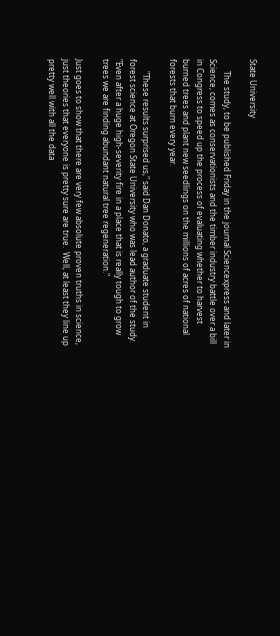State University

      The study, to be published Friday in the journal Sciencexpress and later in Science, comes as conservationists and the timber industry battle over a bill in Congress to speed up the process of evaluating whether to harvest burned trees and plant new seedlings on the millions of acres of national forests that burn every year.

      "These results surprised us," said Dan Donato, a graduate student in forest science at Oregon State University who was lead author of the study. "Even after a huge high-severity fire in a place that is really tough to grow trees we are finding abundant natural tree regeneration."

Just goes to show that there are very few absolute proven truths in science, just theories that everyone is pretty sure are true.  Well, at least they line up pretty well with all the data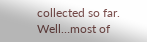collected so far.  Well…most of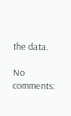the data.

No comments: